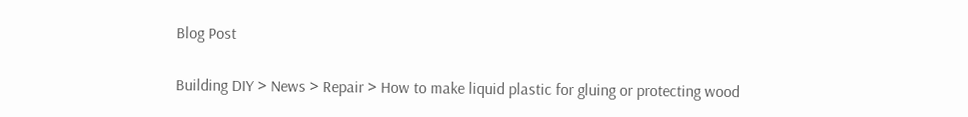Blog Post

Building DIY > News > Repair > How to make liquid plastic for gluing or protecting wood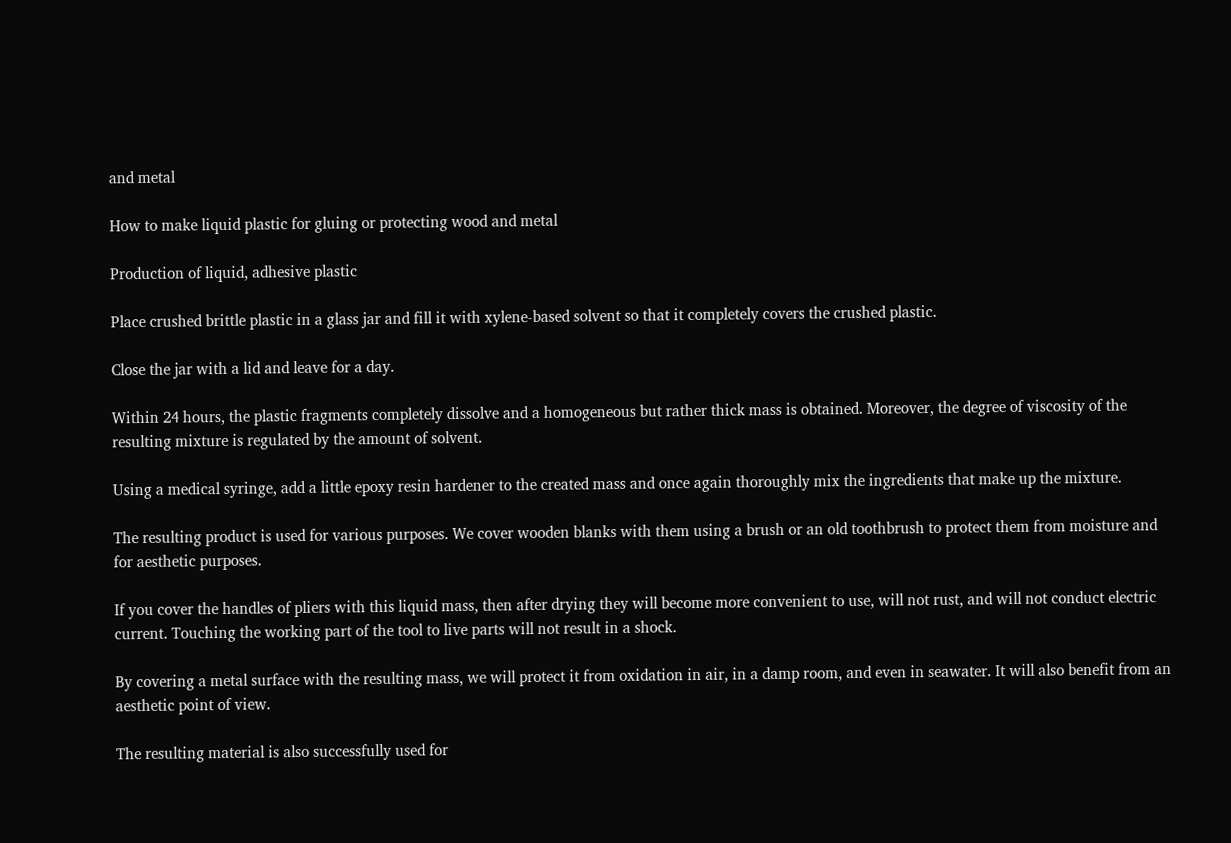and metal

How to make liquid plastic for gluing or protecting wood and metal

Production of liquid, adhesive plastic

Place crushed brittle plastic in a glass jar and fill it with xylene-based solvent so that it completely covers the crushed plastic.

Close the jar with a lid and leave for a day.

Within 24 hours, the plastic fragments completely dissolve and a homogeneous but rather thick mass is obtained. Moreover, the degree of viscosity of the resulting mixture is regulated by the amount of solvent.

Using a medical syringe, add a little epoxy resin hardener to the created mass and once again thoroughly mix the ingredients that make up the mixture.

The resulting product is used for various purposes. We cover wooden blanks with them using a brush or an old toothbrush to protect them from moisture and for aesthetic purposes.

If you cover the handles of pliers with this liquid mass, then after drying they will become more convenient to use, will not rust, and will not conduct electric current. Touching the working part of the tool to live parts will not result in a shock.

By covering a metal surface with the resulting mass, we will protect it from oxidation in air, in a damp room, and even in seawater. It will also benefit from an aesthetic point of view.

The resulting material is also successfully used for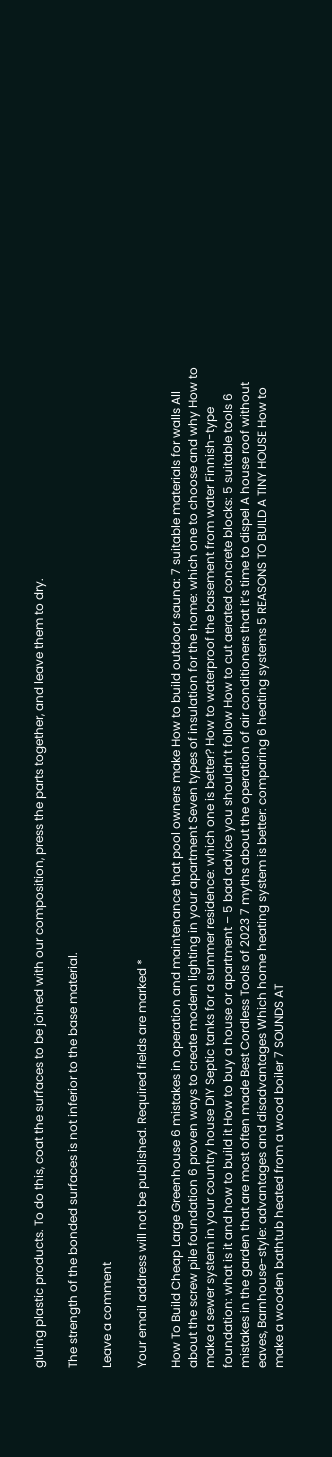gluing plastic products. To do this, coat the surfaces to be joined with our composition, press the parts together, and leave them to dry.

The strength of the bonded surfaces is not inferior to the base material.

Leave a comment

Your email address will not be published. Required fields are marked *

How To Build Cheap Large Greenhouse 6 mistakes in operation and maintenance that pool owners make How to build outdoor sauna: 7 suitable materials for walls All about the screw pile foundation 6 proven ways to create modern lighting in your apartment Seven types of insulation for the home: which one to choose and why How to make a sewer system in your country house DIY Septic tanks for a summer residence: which one is better? How to waterproof the basement from water Finnish-type foundation: what is it and how to build it How to buy a house or apartment – 5 bad advice you shouldn’t follow How to cut aerated concrete blocks: 5 suitable tools 6 mistakes in the garden that are most often made Best Cordless Tools of 2023 7 myths about the operation of air conditioners that it’s time to dispel A house roof without eaves, Barnhouse-style: advantages and disadvantages Which home heating system is better: comparing 6 heating systems 5 REASONS TO BUILD A TINY HOUSE How to make a wooden bathtub heated from a wood boiler 7 SOUNDS AT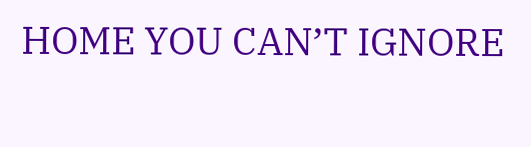HOME YOU CAN’T IGNORE